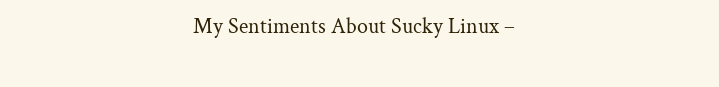My Sentiments About Sucky Linux –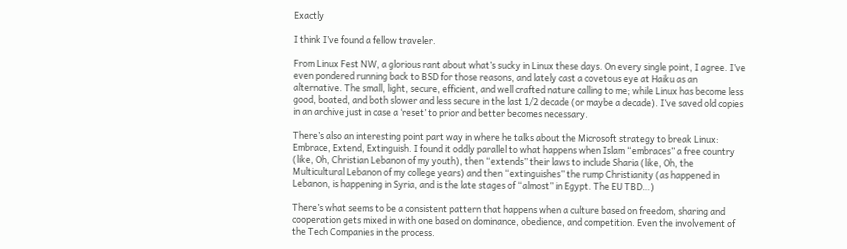Exactly

I think I’ve found a fellow traveler.

From Linux Fest NW, a glorious rant about what’s sucky in Linux these days. On every single point, I agree. I’ve even pondered running back to BSD for those reasons, and lately cast a covetous eye at Haiku as an alternative. The small, light, secure, efficient, and well crafted nature calling to me; while Linux has become less good, boated, and both slower and less secure in the last 1/2 decade (or maybe a decade). I’ve saved old copies in an archive just in case a ‘reset’ to prior and better becomes necessary.

There’s also an interesting point part way in where he talks about the Microsoft strategy to break Linux: Embrace, Extend, Extinguish. I found it oddly parallel to what happens when Islam “embraces” a free country (like, Oh, Christian Lebanon of my youth), then “extends” their laws to include Sharia (like, Oh, the Multicultural Lebanon of my college years) and then “extinguishes” the rump Christianity (as happened in Lebanon, is happening in Syria, and is the late stages of “almost” in Egypt. The EU TBD…)

There’s what seems to be a consistent pattern that happens when a culture based on freedom, sharing and cooperation gets mixed in with one based on dominance, obedience, and competition. Even the involvement of the Tech Companies in the process.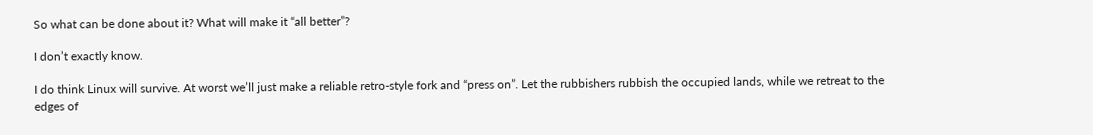So what can be done about it? What will make it “all better”?

I don’t exactly know.

I do think Linux will survive. At worst we’ll just make a reliable retro-style fork and “press on”. Let the rubbishers rubbish the occupied lands, while we retreat to the edges of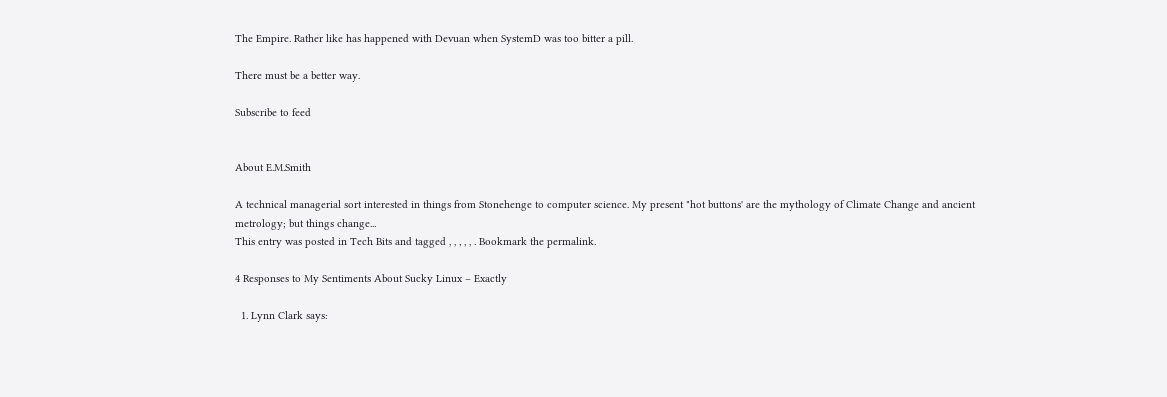The Empire. Rather like has happened with Devuan when SystemD was too bitter a pill.

There must be a better way.

Subscribe to feed


About E.M.Smith

A technical managerial sort interested in things from Stonehenge to computer science. My present "hot buttons' are the mythology of Climate Change and ancient metrology; but things change...
This entry was posted in Tech Bits and tagged , , , , , . Bookmark the permalink.

4 Responses to My Sentiments About Sucky Linux – Exactly

  1. Lynn Clark says: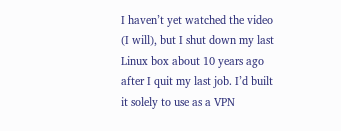I haven’t yet watched the video (I will), but I shut down my last Linux box about 10 years ago after I quit my last job. I’d built it solely to use as a VPN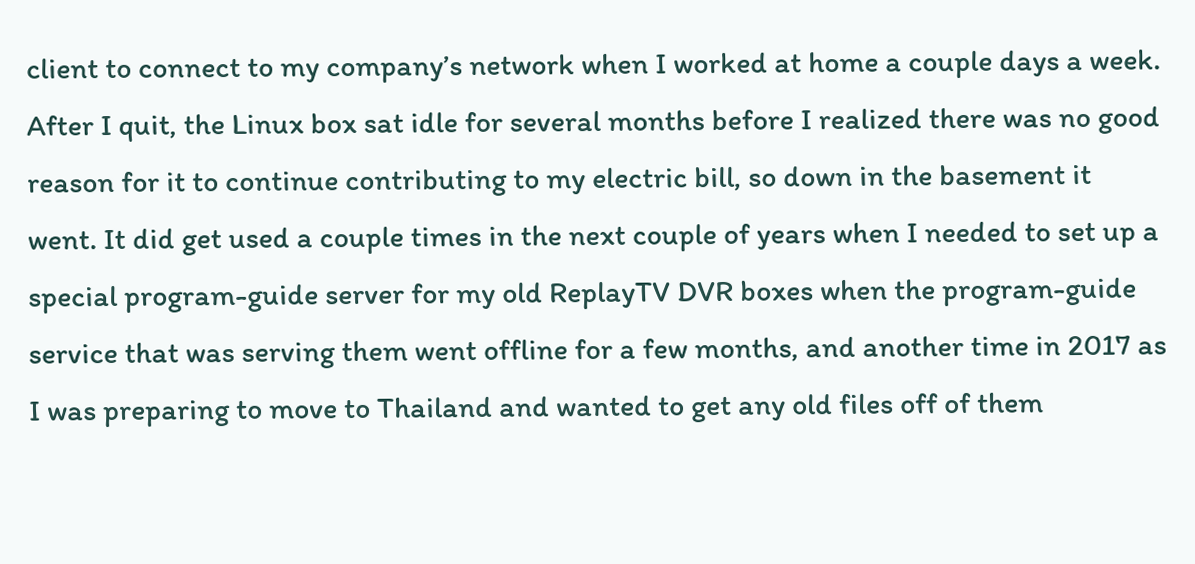client to connect to my company’s network when I worked at home a couple days a week. After I quit, the Linux box sat idle for several months before I realized there was no good reason for it to continue contributing to my electric bill, so down in the basement it went. It did get used a couple times in the next couple of years when I needed to set up a special program-guide server for my old ReplayTV DVR boxes when the program-guide service that was serving them went offline for a few months, and another time in 2017 as I was preparing to move to Thailand and wanted to get any old files off of them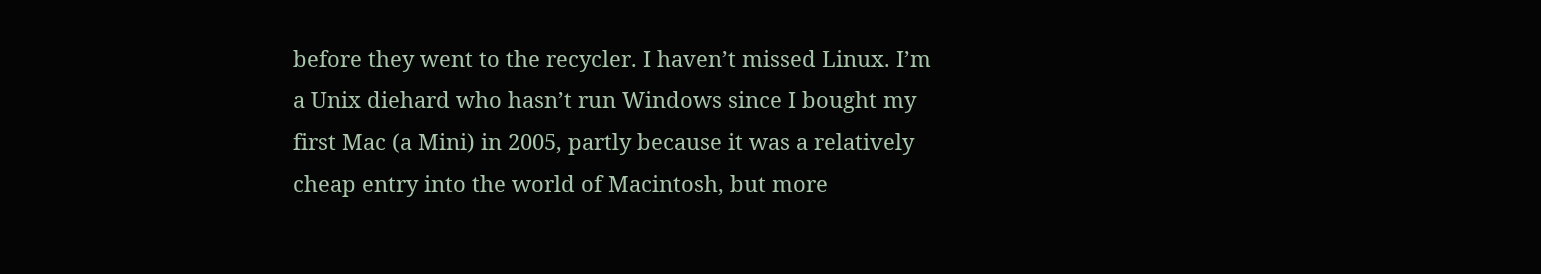before they went to the recycler. I haven’t missed Linux. I’m a Unix diehard who hasn’t run Windows since I bought my first Mac (a Mini) in 2005, partly because it was a relatively cheap entry into the world of Macintosh, but more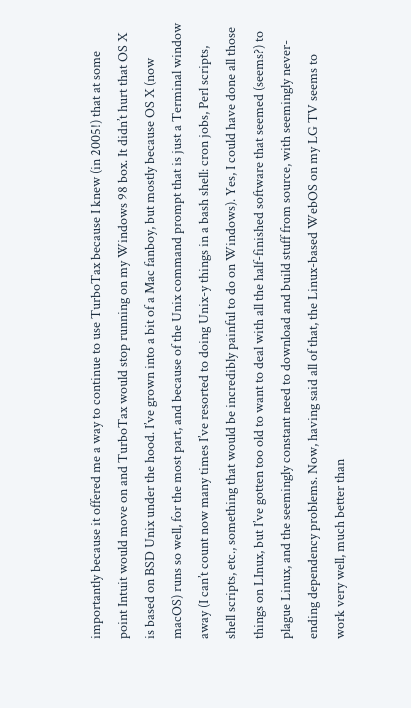importantly because it offered me a way to continue to use TurboTax because I knew (in 2005!) that at some point Intuit would move on and TurboTax would stop running on my Windows 98 box. It didn’t hurt that OS X is based on BSD Unix under the hood. I’ve grown into a bit of a Mac fanboy, but mostly because OS X (now macOS) runs so well, for the most part, and because of the Unix command prompt that is just a Terminal window away (I can’t count now many times I’ve resorted to doing Unix-y things in a bash shell: cron jobs, Perl scripts, shell scripts, etc., something that would be incredibly painful to do on Windows). Yes, I could have done all those things on LInux, but I’ve gotten too old to want to deal with all the half-finished software that seemed (seems?) to plague Linux, and the seemingly constant need to download and build stuff from source, with seemingly never-ending dependency problems. Now, having said all of that, the Linux-based WebOS on my LG TV seems to work very well, much better than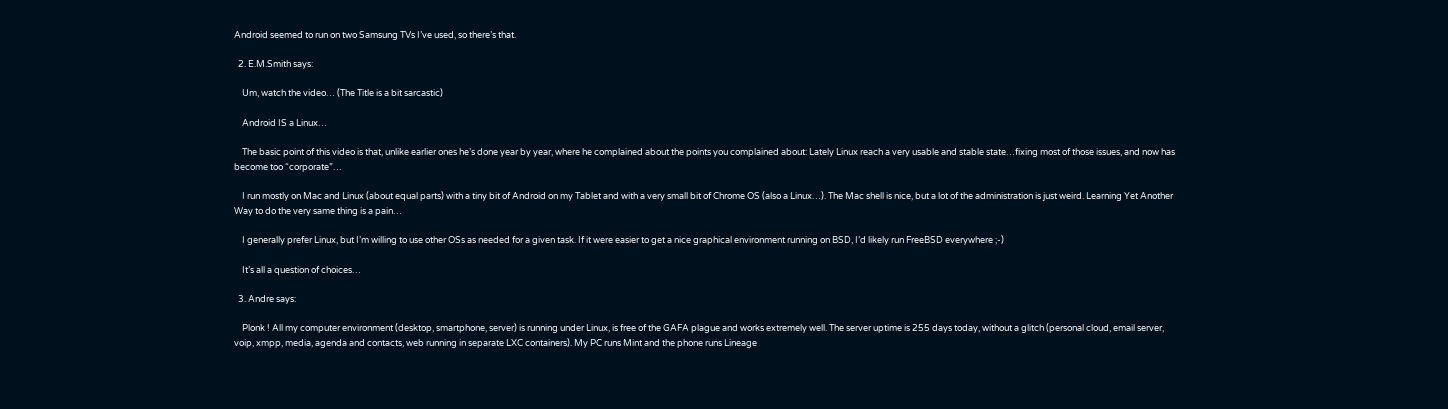Android seemed to run on two Samsung TVs I’ve used, so there’s that.

  2. E.M.Smith says:

    Um, watch the video… (The Title is a bit sarcastic)

    Android IS a Linux…

    The basic point of this video is that, unlike earlier ones he’s done year by year, where he complained about the points you complained about: Lately Linux reach a very usable and stable state…fixing most of those issues, and now has become too “corporate”…

    I run mostly on Mac and Linux (about equal parts) with a tiny bit of Android on my Tablet and with a very small bit of Chrome OS (also a Linux…). The Mac shell is nice, but a lot of the administration is just weird. Learning Yet Another Way to do the very same thing is a pain…

    I generally prefer Linux, but I’m willing to use other OSs as needed for a given task. If it were easier to get a nice graphical environment running on BSD, I’d likely run FreeBSD everywhere ;-)

    It’s all a question of choices…

  3. Andre says:

    Plonk ! All my computer environment (desktop, smartphone, server) is running under Linux, is free of the GAFA plague and works extremely well. The server uptime is 255 days today, without a glitch (personal cloud, email server, voip, xmpp, media, agenda and contacts, web running in separate LXC containers). My PC runs Mint and the phone runs Lineage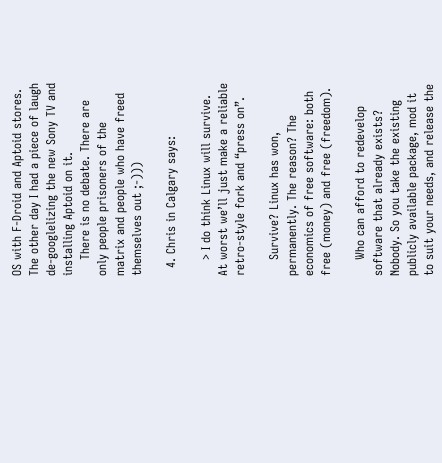OS with F-Droid and Aptoid stores. The other day I had a piece of laugh de-googlelizing the new Sony TV and installing Aptoid on it.
    There is no debate. There are only people prisoners of the matrix and people who have freed themselves out ;-)))

  4. Chris in Calgary says:

    > I do think Linux will survive. At worst we’ll just make a reliable retro-style fork and “press on”.

    Survive? Linux has won, permanently. The reason? The economics of free software: both free (money) and free (freedom).

    Who can afford to redevelop software that already exists? Nobody. So you take the existing publicly available package, mod it to suit your needs, and release the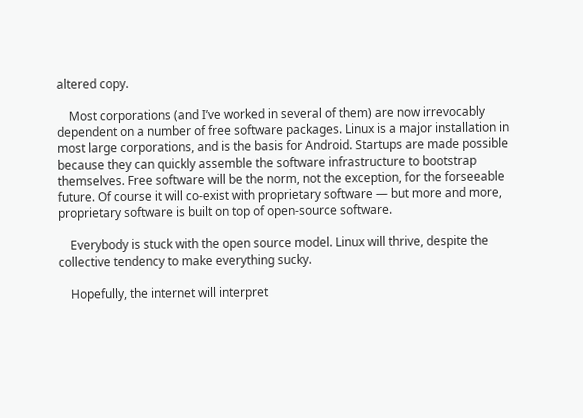altered copy.

    Most corporations (and I’ve worked in several of them) are now irrevocably dependent on a number of free software packages. Linux is a major installation in most large corporations, and is the basis for Android. Startups are made possible because they can quickly assemble the software infrastructure to bootstrap themselves. Free software will be the norm, not the exception, for the forseeable future. Of course it will co-exist with proprietary software — but more and more, proprietary software is built on top of open-source software.

    Everybody is stuck with the open source model. Linux will thrive, despite the collective tendency to make everything sucky.

    Hopefully, the internet will interpret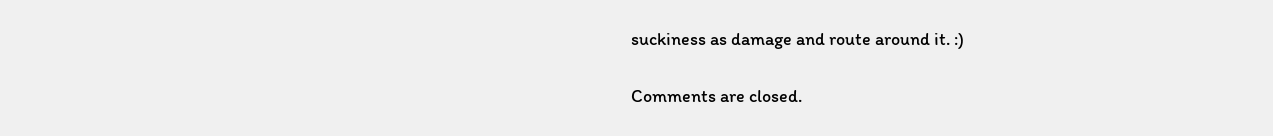suckiness as damage and route around it. :)

Comments are closed.